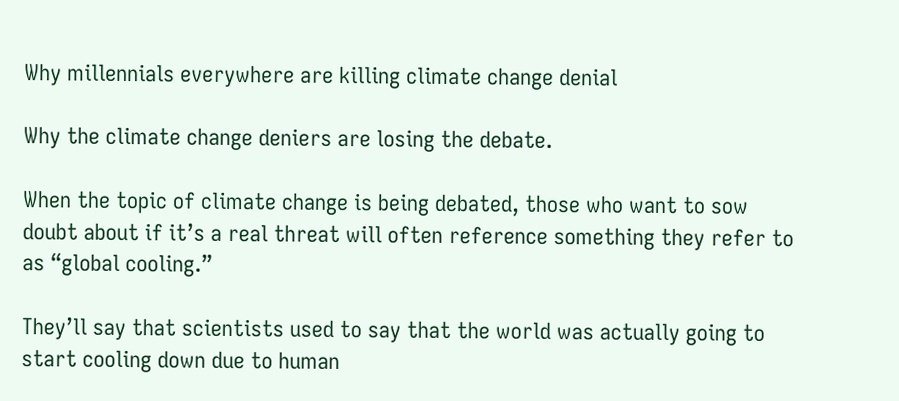Why millennials everywhere are killing climate change denial

Why the climate change deniers are losing the debate.

When the topic of climate change is being debated, those who want to sow doubt about if it’s a real threat will often reference something they refer to as “global cooling.”

They’ll say that scientists used to say that the world was actually going to start cooling down due to human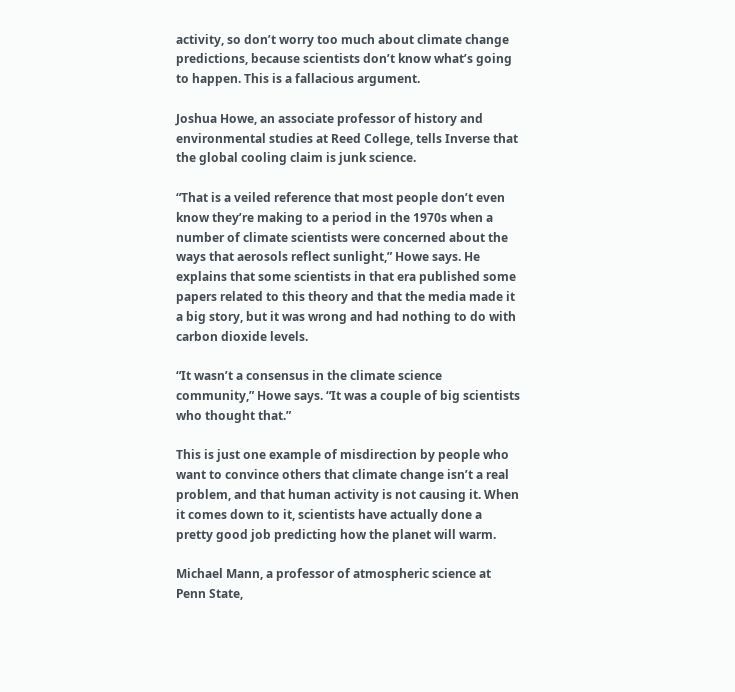activity, so don’t worry too much about climate change predictions, because scientists don’t know what’s going to happen. This is a fallacious argument.

Joshua Howe, an associate professor of history and environmental studies at Reed College, tells Inverse that the global cooling claim is junk science.

“That is a veiled reference that most people don’t even know they’re making to a period in the 1970s when a number of climate scientists were concerned about the ways that aerosols reflect sunlight,” Howe says. He explains that some scientists in that era published some papers related to this theory and that the media made it a big story, but it was wrong and had nothing to do with carbon dioxide levels.

“It wasn’t a consensus in the climate science community,” Howe says. “It was a couple of big scientists who thought that.”

This is just one example of misdirection by people who want to convince others that climate change isn’t a real problem, and that human activity is not causing it. When it comes down to it, scientists have actually done a pretty good job predicting how the planet will warm.

Michael Mann, a professor of atmospheric science at Penn State,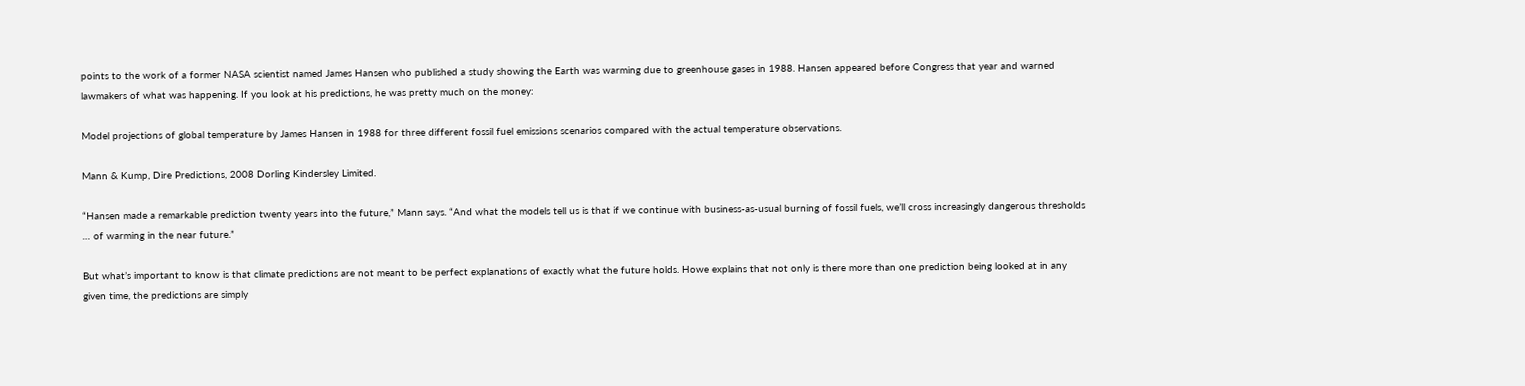points to the work of a former NASA scientist named James Hansen who published a study showing the Earth was warming due to greenhouse gases in 1988. Hansen appeared before Congress that year and warned lawmakers of what was happening. If you look at his predictions, he was pretty much on the money:

Model projections of global temperature by James Hansen in 1988 for three different fossil fuel emissions scenarios compared with the actual temperature observations.

Mann & Kump, Dire Predictions, 2008 Dorling Kindersley Limited.

“Hansen made a remarkable prediction twenty years into the future,” Mann says. “And what the models tell us is that if we continue with business-as-usual burning of fossil fuels, we’ll cross increasingly dangerous thresholds … of warming in the near future.”

But what’s important to know is that climate predictions are not meant to be perfect explanations of exactly what the future holds. Howe explains that not only is there more than one prediction being looked at in any given time, the predictions are simply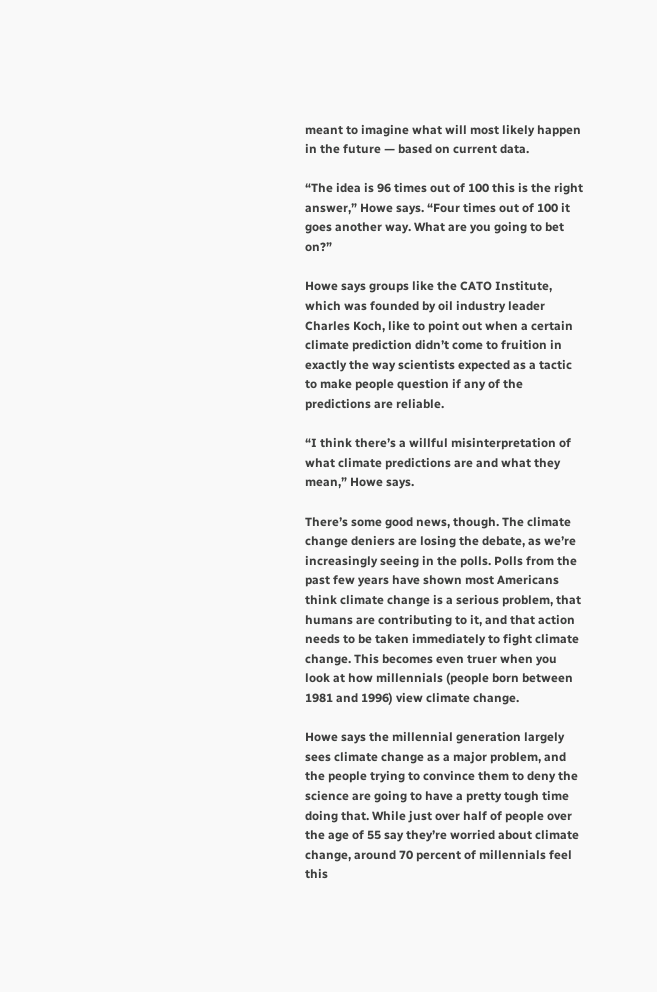meant to imagine what will most likely happen in the future — based on current data.

“The idea is 96 times out of 100 this is the right answer,” Howe says. “Four times out of 100 it goes another way. What are you going to bet on?”

Howe says groups like the CATO Institute, which was founded by oil industry leader Charles Koch, like to point out when a certain climate prediction didn’t come to fruition in exactly the way scientists expected as a tactic to make people question if any of the predictions are reliable.

“I think there’s a willful misinterpretation of what climate predictions are and what they mean,” Howe says.

There’s some good news, though. The climate change deniers are losing the debate, as we’re increasingly seeing in the polls. Polls from the past few years have shown most Americans think climate change is a serious problem, that humans are contributing to it, and that action needs to be taken immediately to fight climate change. This becomes even truer when you look at how millennials (people born between 1981 and 1996) view climate change.

Howe says the millennial generation largely sees climate change as a major problem, and the people trying to convince them to deny the science are going to have a pretty tough time doing that. While just over half of people over the age of 55 say they’re worried about climate change, around 70 percent of millennials feel this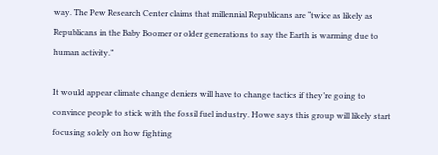way. The Pew Research Center claims that millennial Republicans are “twice as likely as Republicans in the Baby Boomer or older generations to say the Earth is warming due to human activity.”

It would appear climate change deniers will have to change tactics if they’re going to convince people to stick with the fossil fuel industry. Howe says this group will likely start focusing solely on how fighting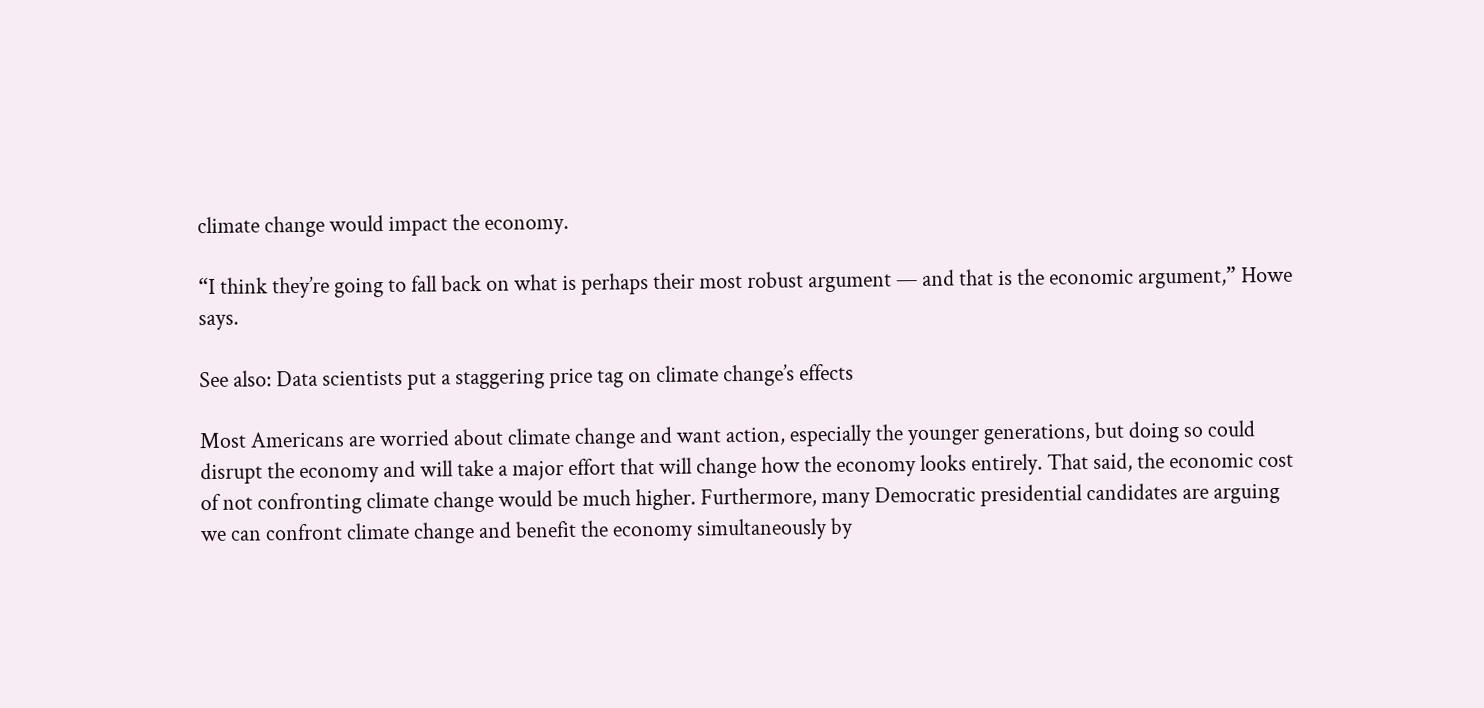climate change would impact the economy.

“I think they’re going to fall back on what is perhaps their most robust argument — and that is the economic argument,” Howe says.

See also: Data scientists put a staggering price tag on climate change’s effects

Most Americans are worried about climate change and want action, especially the younger generations, but doing so could disrupt the economy and will take a major effort that will change how the economy looks entirely. That said, the economic cost of not confronting climate change would be much higher. Furthermore, many Democratic presidential candidates are arguing we can confront climate change and benefit the economy simultaneously by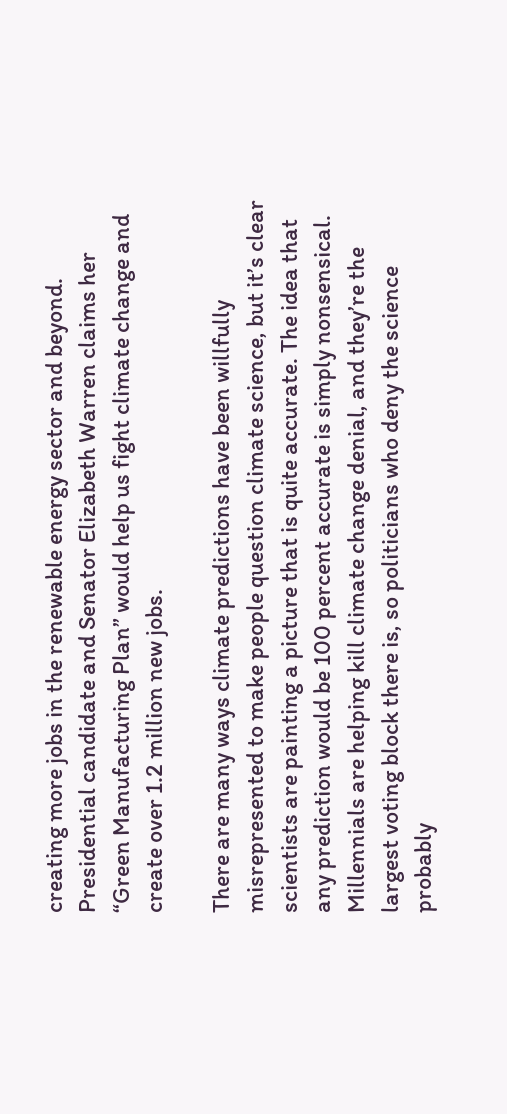creating more jobs in the renewable energy sector and beyond. Presidential candidate and Senator Elizabeth Warren claims her “Green Manufacturing Plan” would help us fight climate change and create over 1.2 million new jobs.

There are many ways climate predictions have been willfully misrepresented to make people question climate science, but it’s clear scientists are painting a picture that is quite accurate. The idea that any prediction would be 100 percent accurate is simply nonsensical. Millennials are helping kill climate change denial, and they’re the largest voting block there is, so politicians who deny the science probably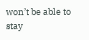won’t be able to stay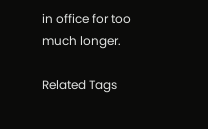in office for too much longer.

Related Tags